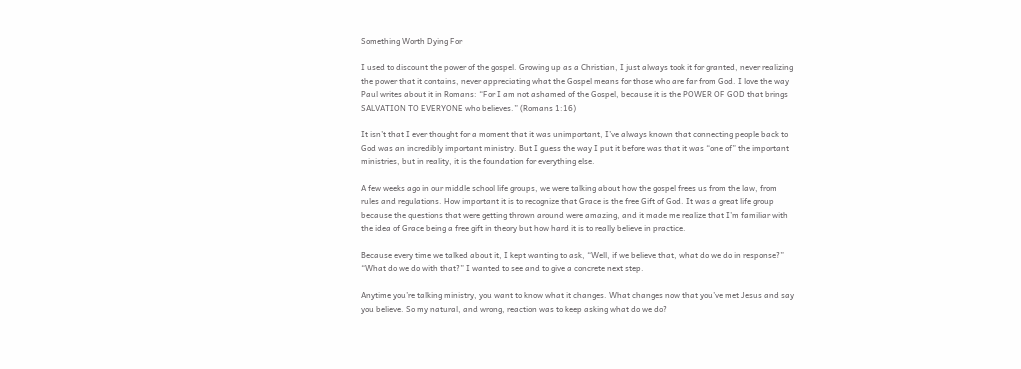Something Worth Dying For

I used to discount the power of the gospel. Growing up as a Christian, I just always took it for granted, never realizing the power that it contains, never appreciating what the Gospel means for those who are far from God. I love the way Paul writes about it in Romans: “For I am not ashamed of the Gospel, because it is the POWER OF GOD that brings SALVATION TO EVERYONE who believes.” (Romans 1:16)

It isn’t that I ever thought for a moment that it was unimportant, I’ve always known that connecting people back to God was an incredibly important ministry. But I guess the way I put it before was that it was “one of” the important ministries, but in reality, it is the foundation for everything else.

A few weeks ago in our middle school life groups, we were talking about how the gospel frees us from the law, from rules and regulations. How important it is to recognize that Grace is the free Gift of God. It was a great life group because the questions that were getting thrown around were amazing, and it made me realize that I’m familiar with the idea of Grace being a free gift in theory but how hard it is to really believe in practice.

Because every time we talked about it, I kept wanting to ask, “Well, if we believe that, what do we do in response?” “What do we do with that?” I wanted to see and to give a concrete next step.

Anytime you’re talking ministry, you want to know what it changes. What changes now that you’ve met Jesus and say you believe. So my natural, and wrong, reaction was to keep asking what do we do?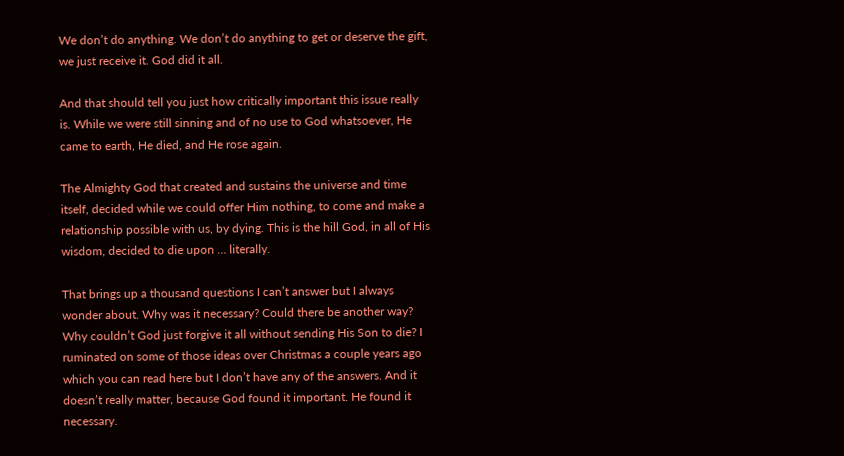We don’t do anything. We don’t do anything to get or deserve the gift, we just receive it. God did it all.

And that should tell you just how critically important this issue really is. While we were still sinning and of no use to God whatsoever, He came to earth, He died, and He rose again.

The Almighty God that created and sustains the universe and time itself, decided while we could offer Him nothing, to come and make a relationship possible with us, by dying. This is the hill God, in all of His wisdom, decided to die upon … literally.

That brings up a thousand questions I can’t answer but I always wonder about. Why was it necessary? Could there be another way? Why couldn’t God just forgive it all without sending His Son to die? I ruminated on some of those ideas over Christmas a couple years ago which you can read here but I don’t have any of the answers. And it doesn’t really matter, because God found it important. He found it necessary.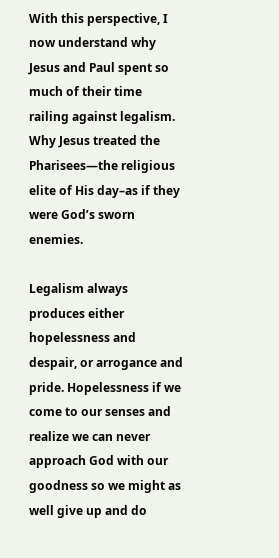With this perspective, I now understand why Jesus and Paul spent so much of their time railing against legalism. Why Jesus treated the Pharisees—the religious elite of His day–as if they were God’s sworn enemies.

Legalism always produces either hopelessness and despair, or arrogance and pride. Hopelessness if we come to our senses and realize we can never approach God with our goodness so we might as well give up and do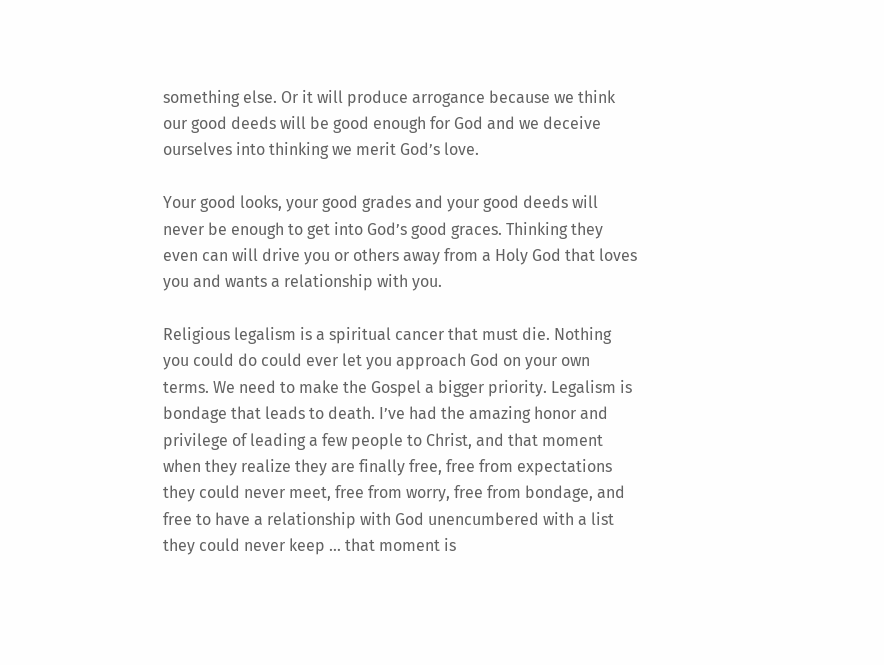something else. Or it will produce arrogance because we think our good deeds will be good enough for God and we deceive ourselves into thinking we merit God’s love.

Your good looks, your good grades and your good deeds will never be enough to get into God’s good graces. Thinking they even can will drive you or others away from a Holy God that loves you and wants a relationship with you.

Religious legalism is a spiritual cancer that must die. Nothing you could do could ever let you approach God on your own terms. We need to make the Gospel a bigger priority. Legalism is bondage that leads to death. I’ve had the amazing honor and privilege of leading a few people to Christ, and that moment when they realize they are finally free, free from expectations they could never meet, free from worry, free from bondage, and free to have a relationship with God unencumbered with a list they could never keep … that moment is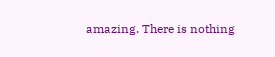amazing. There is nothing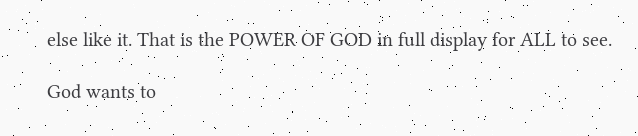else like it. That is the POWER OF GOD in full display for ALL to see.

God wants to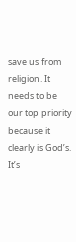save us from religion. It needs to be our top priority because it clearly is God’s. It’s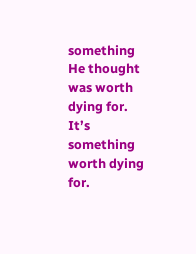something He thought was worth dying for. It’s something worth dying for.